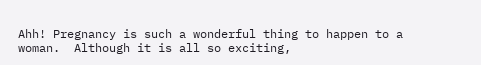Ahh! Pregnancy is such a wonderful thing to happen to a woman.  Although it is all so exciting,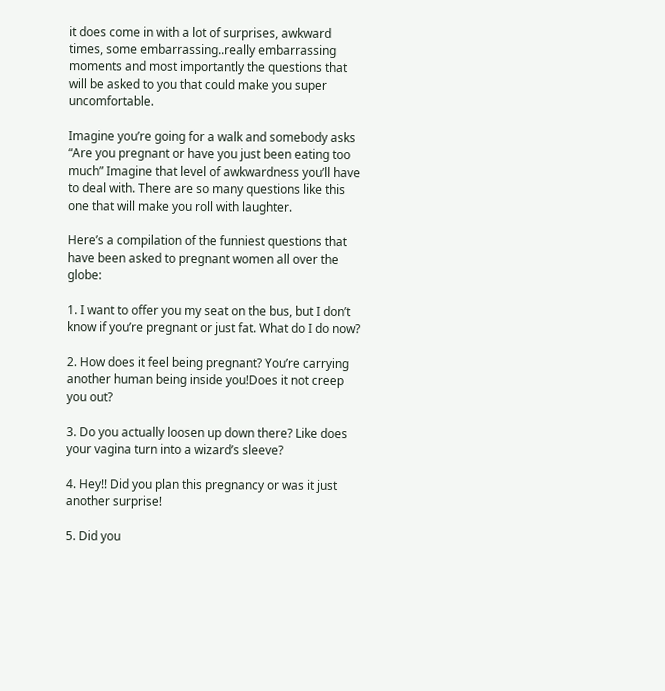it does come in with a lot of surprises, awkward times, some embarrassing..really embarrassing moments and most importantly the questions that will be asked to you that could make you super uncomfortable.

Imagine you’re going for a walk and somebody asks “Are you pregnant or have you just been eating too much” Imagine that level of awkwardness you’ll have to deal with. There are so many questions like this one that will make you roll with laughter.

Here’s a compilation of the funniest questions that have been asked to pregnant women all over the globe:

1. I want to offer you my seat on the bus, but I don’t know if you’re pregnant or just fat. What do I do now?

2. How does it feel being pregnant? You’re carrying another human being inside you!Does it not creep you out?

3. Do you actually loosen up down there? Like does your vagina turn into a wizard’s sleeve?

4. Hey!! Did you plan this pregnancy or was it just another surprise!

5. Did you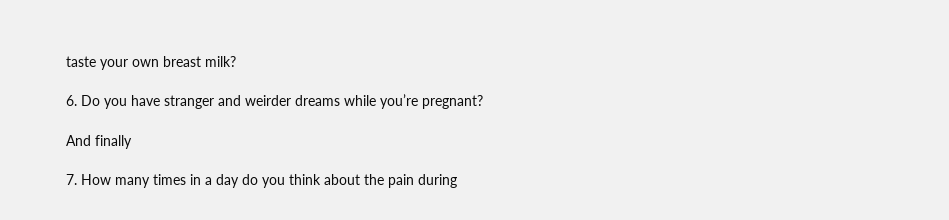taste your own breast milk?

6. Do you have stranger and weirder dreams while you’re pregnant?

And finally

7. How many times in a day do you think about the pain during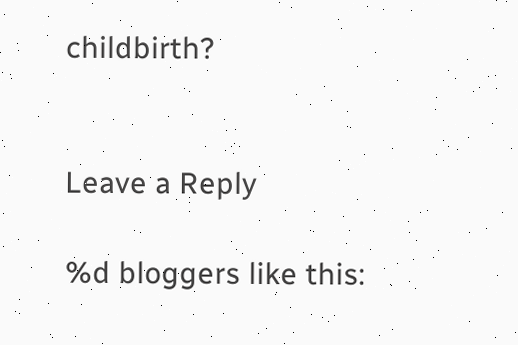childbirth?


Leave a Reply

%d bloggers like this: